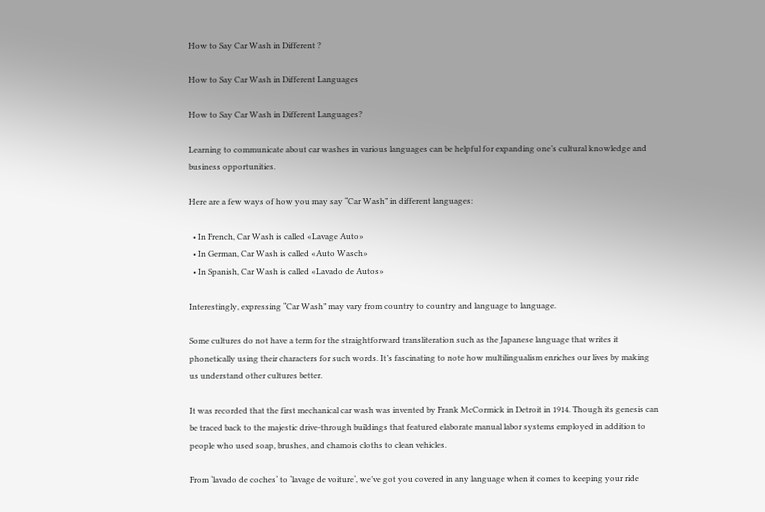How to Say Car Wash in Different ?

How to Say Car Wash in Different Languages

How to Say Car Wash in Different Languages?

Learning to communicate about car washes in various languages can be helpful for expanding one’s cultural knowledge and business opportunities.

Here are a few ways of how you may say “Car Wash” in different languages:

  • In French, Car Wash is called «Lavage Auto»
  • In German, Car Wash is called «Auto Wasch»
  • In Spanish, Car Wash is called «Lavado de Autos»

Interestingly, expressing “Car Wash” may vary from country to country and language to language.

Some cultures do not have a term for the straightforward transliteration such as the Japanese language that writes it phonetically using their characters for such words. It’s fascinating to note how multilingualism enriches our lives by making us understand other cultures better.

It was recorded that the first mechanical car wash was invented by Frank McCormick in Detroit in 1914. Though its genesis can be traced back to the majestic drive-through buildings that featured elaborate manual labor systems employed in addition to people who used soap, brushes, and chamois cloths to clean vehicles.

From ‘lavado de coches‘ to ‘lavage de voiture‘, we’ve got you covered in any language when it comes to keeping your ride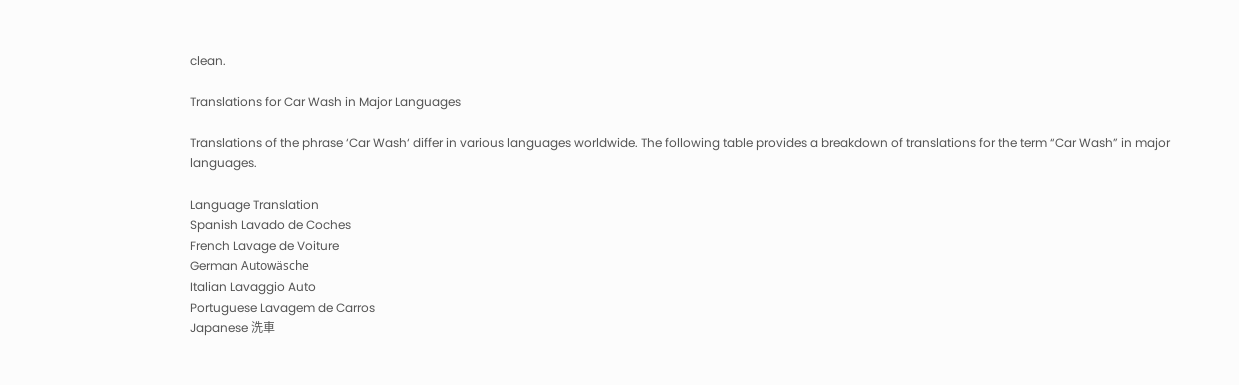clean.

Translations for Car Wash in Major Languages

Translations of the phrase ‘Car Wash‘ differ in various languages worldwide. The following table provides a breakdown of translations for the term “Car Wash” in major languages.

Language Translation
Spanish Lavado de Coches
French Lavage de Voiture
German Autowäsche
Italian Lavaggio Auto
Portuguese Lavagem de Carros
Japanese 洗車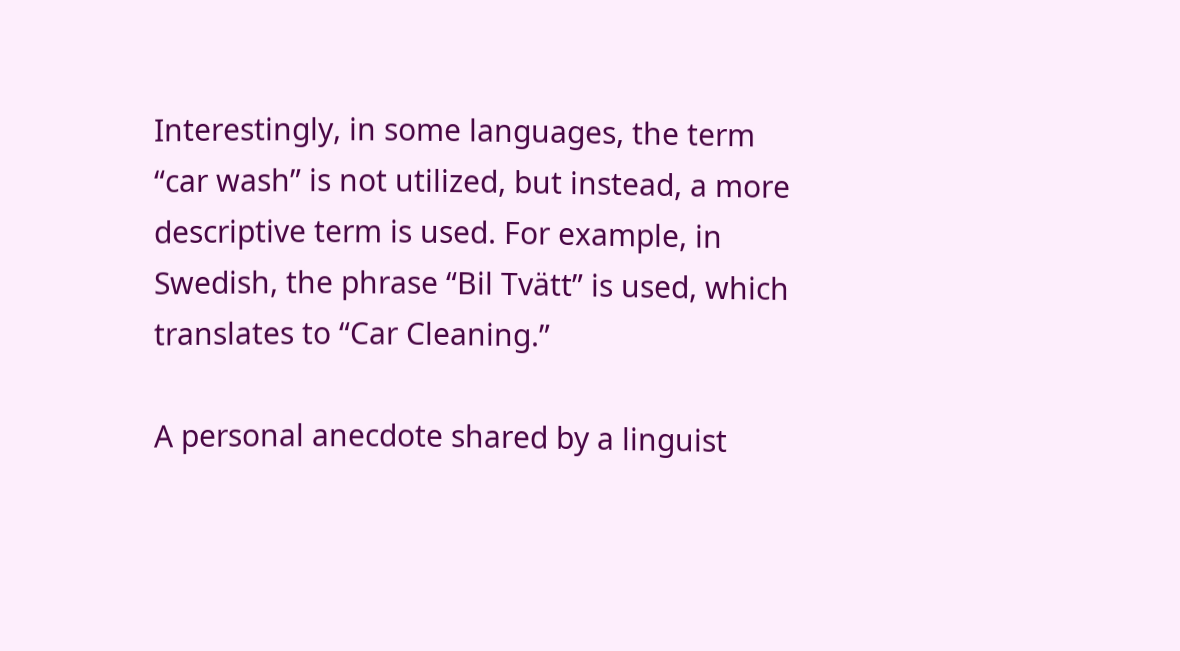Interestingly, in some languages, the term “car wash” is not utilized, but instead, a more descriptive term is used. For example, in Swedish, the phrase “Bil Tvätt” is used, which translates to “Car Cleaning.”

A personal anecdote shared by a linguist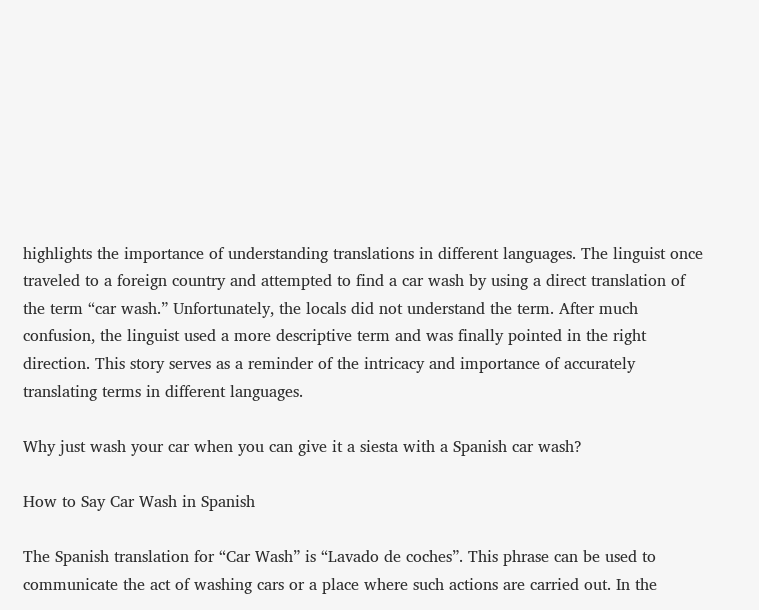highlights the importance of understanding translations in different languages. The linguist once traveled to a foreign country and attempted to find a car wash by using a direct translation of the term “car wash.” Unfortunately, the locals did not understand the term. After much confusion, the linguist used a more descriptive term and was finally pointed in the right direction. This story serves as a reminder of the intricacy and importance of accurately translating terms in different languages.

Why just wash your car when you can give it a siesta with a Spanish car wash?

How to Say Car Wash in Spanish

The Spanish translation for “Car Wash” is “Lavado de coches”. This phrase can be used to communicate the act of washing cars or a place where such actions are carried out. In the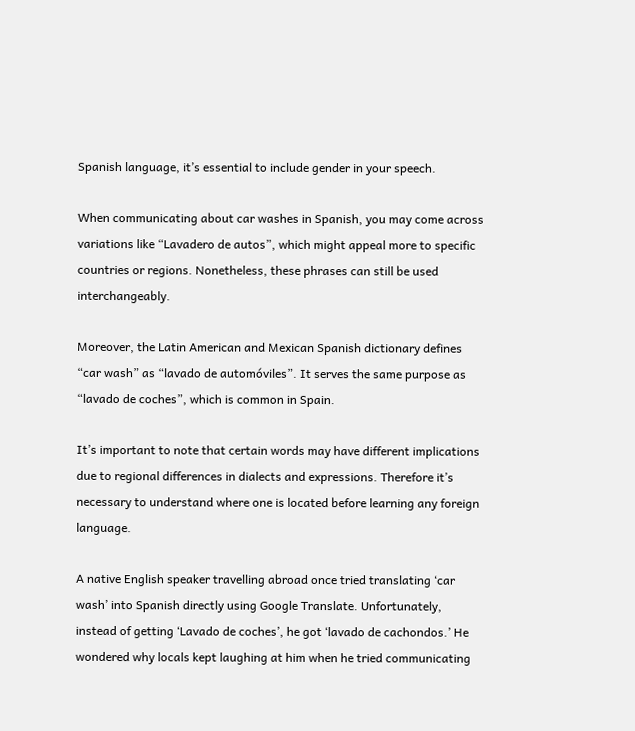Spanish language, it’s essential to include gender in your speech.

When communicating about car washes in Spanish, you may come across variations like “Lavadero de autos”, which might appeal more to specific countries or regions. Nonetheless, these phrases can still be used interchangeably.

Moreover, the Latin American and Mexican Spanish dictionary defines “car wash” as “lavado de automóviles”. It serves the same purpose as “lavado de coches”, which is common in Spain.

It’s important to note that certain words may have different implications due to regional differences in dialects and expressions. Therefore it’s necessary to understand where one is located before learning any foreign language.

A native English speaker travelling abroad once tried translating ‘car wash’ into Spanish directly using Google Translate. Unfortunately, instead of getting ‘Lavado de coches’, he got ‘lavado de cachondos.’ He wondered why locals kept laughing at him when he tried communicating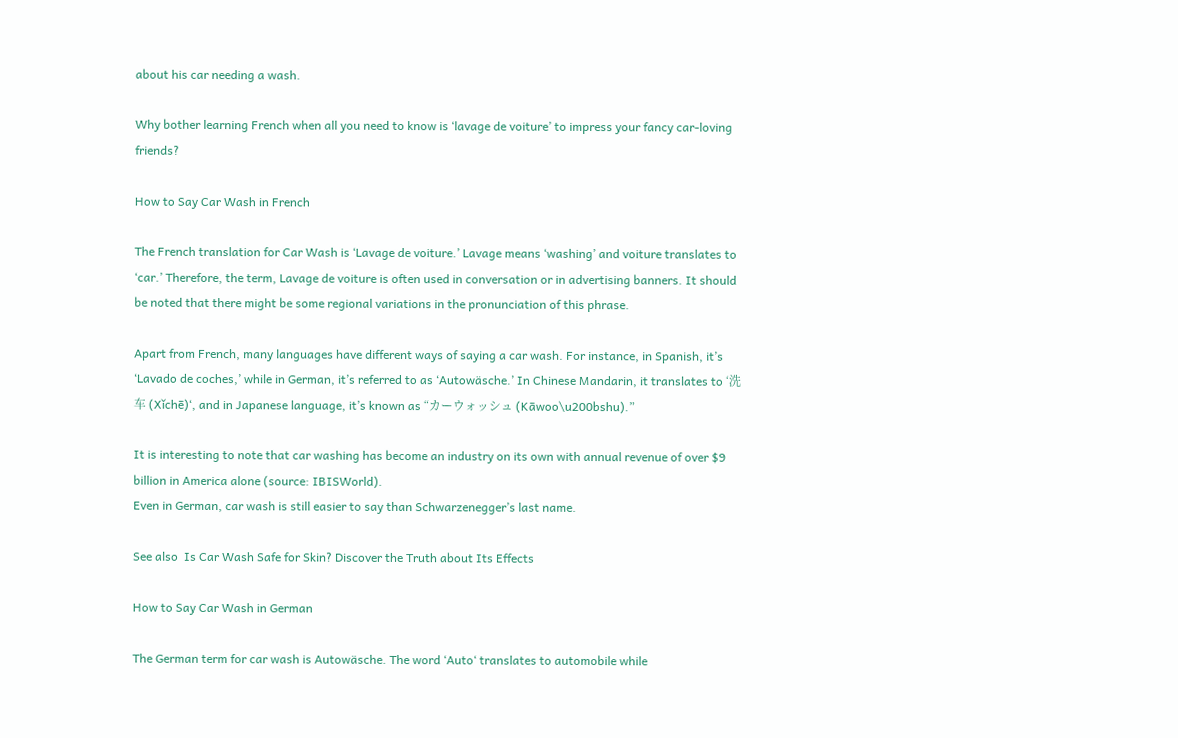about his car needing a wash.

Why bother learning French when all you need to know is ‘lavage de voiture’ to impress your fancy car-loving friends?

How to Say Car Wash in French

The French translation for Car Wash is ‘Lavage de voiture.’ Lavage means ‘washing’ and voiture translates to ‘car.’ Therefore, the term, Lavage de voiture is often used in conversation or in advertising banners. It should be noted that there might be some regional variations in the pronunciation of this phrase.

Apart from French, many languages have different ways of saying a car wash. For instance, in Spanish, it’s ‘Lavado de coches,’ while in German, it’s referred to as ‘Autowäsche.’ In Chinese Mandarin, it translates to ‘洗车 (Xǐchē)‘, and in Japanese language, it’s known as “カーウォッシュ (Kāwoo\u200bshu).”

It is interesting to note that car washing has become an industry on its own with annual revenue of over $9 billion in America alone (source: IBISWorld).
Even in German, car wash is still easier to say than Schwarzenegger’s last name.

See also  Is Car Wash Safe for Skin? Discover the Truth about Its Effects

How to Say Car Wash in German

The German term for car wash is Autowäsche. The word ‘Auto‘ translates to automobile while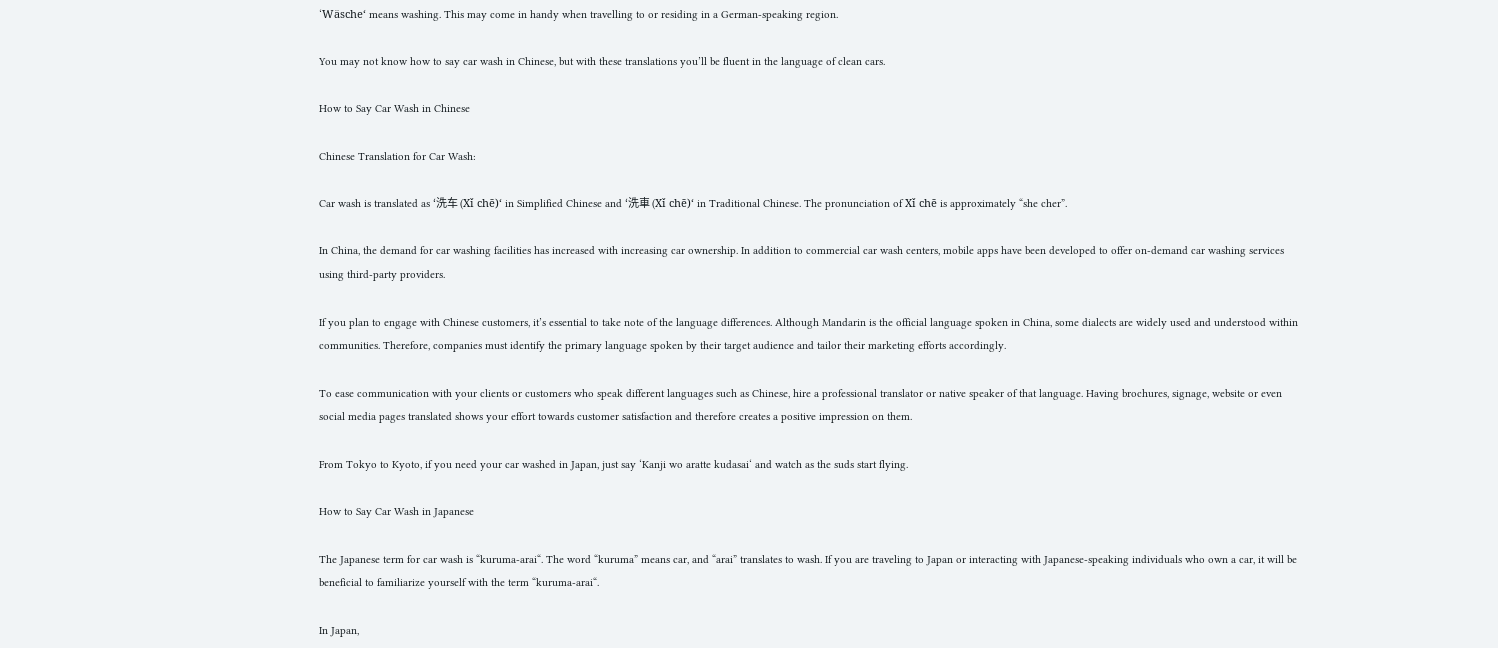‘Wäsche‘ means washing. This may come in handy when travelling to or residing in a German-speaking region.

You may not know how to say car wash in Chinese, but with these translations you’ll be fluent in the language of clean cars.

How to Say Car Wash in Chinese

Chinese Translation for Car Wash:

Car wash is translated as ‘洗车 (Xǐ chē)‘ in Simplified Chinese and ‘洗車 (Xǐ chē)‘ in Traditional Chinese. The pronunciation of Xǐ chē is approximately “she cher”.

In China, the demand for car washing facilities has increased with increasing car ownership. In addition to commercial car wash centers, mobile apps have been developed to offer on-demand car washing services using third-party providers.

If you plan to engage with Chinese customers, it’s essential to take note of the language differences. Although Mandarin is the official language spoken in China, some dialects are widely used and understood within communities. Therefore, companies must identify the primary language spoken by their target audience and tailor their marketing efforts accordingly.

To ease communication with your clients or customers who speak different languages such as Chinese, hire a professional translator or native speaker of that language. Having brochures, signage, website or even social media pages translated shows your effort towards customer satisfaction and therefore creates a positive impression on them.

From Tokyo to Kyoto, if you need your car washed in Japan, just say ‘Kanji wo aratte kudasai‘ and watch as the suds start flying.

How to Say Car Wash in Japanese

The Japanese term for car wash is “kuruma-arai“. The word “kuruma” means car, and “arai” translates to wash. If you are traveling to Japan or interacting with Japanese-speaking individuals who own a car, it will be beneficial to familiarize yourself with the term “kuruma-arai“.

In Japan,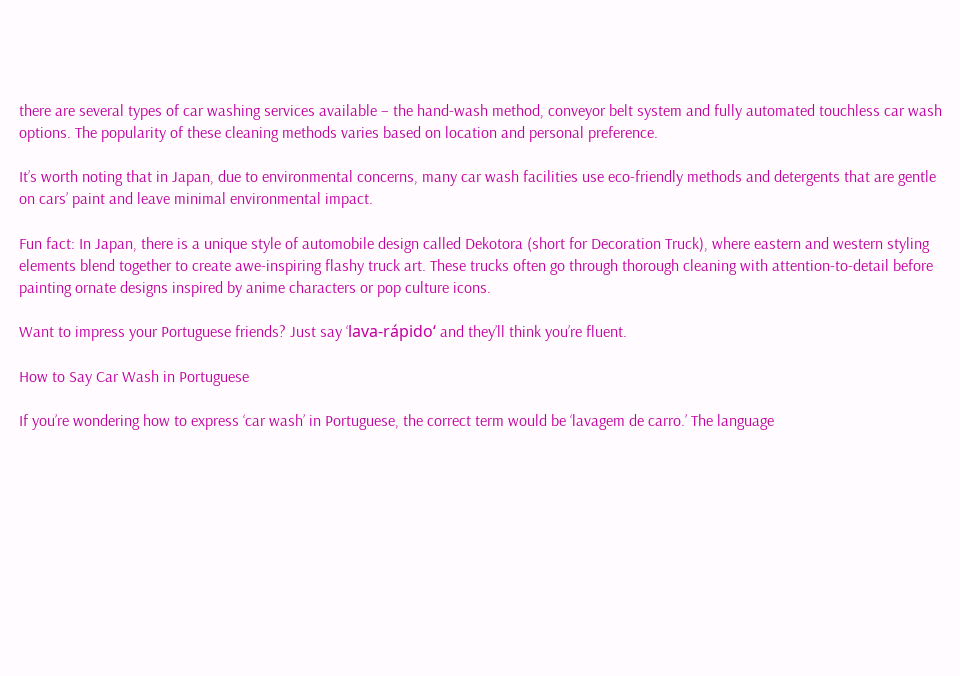there are several types of car washing services available – the hand-wash method, conveyor belt system and fully automated touchless car wash options. The popularity of these cleaning methods varies based on location and personal preference.

It’s worth noting that in Japan, due to environmental concerns, many car wash facilities use eco-friendly methods and detergents that are gentle on cars’ paint and leave minimal environmental impact.

Fun fact: In Japan, there is a unique style of automobile design called Dekotora (short for Decoration Truck), where eastern and western styling elements blend together to create awe-inspiring flashy truck art. These trucks often go through thorough cleaning with attention-to-detail before painting ornate designs inspired by anime characters or pop culture icons.

Want to impress your Portuguese friends? Just say ‘lava-rápido‘ and they’ll think you’re fluent.

How to Say Car Wash in Portuguese

If you’re wondering how to express ‘car wash’ in Portuguese, the correct term would be ‘lavagem de carro.’ The language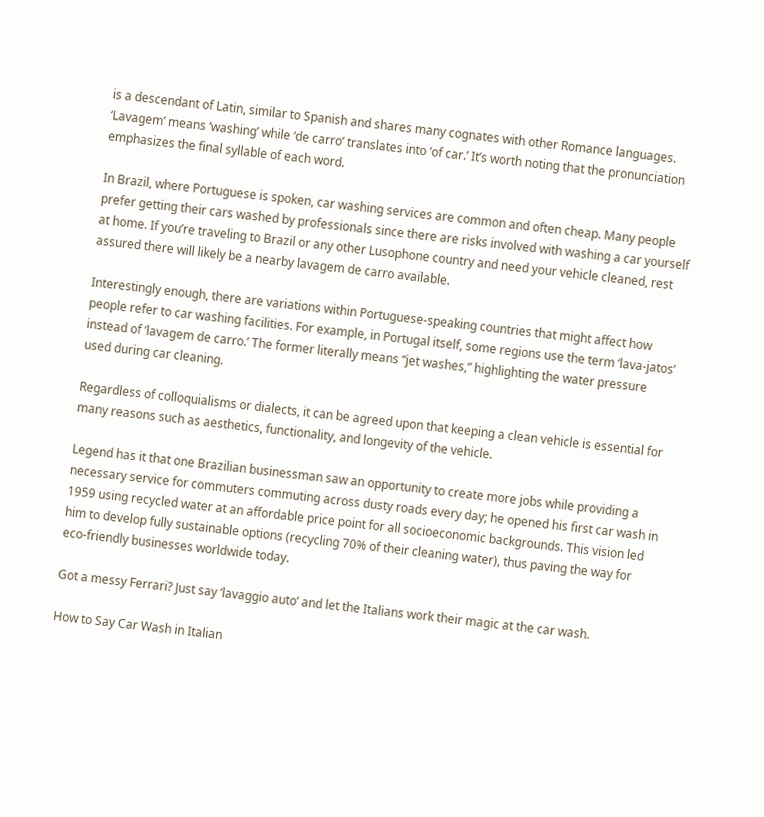is a descendant of Latin, similar to Spanish and shares many cognates with other Romance languages. ‘Lavagem’ means ‘washing’ while ‘de carro’ translates into ‘of car.’ It’s worth noting that the pronunciation emphasizes the final syllable of each word.

In Brazil, where Portuguese is spoken, car washing services are common and often cheap. Many people prefer getting their cars washed by professionals since there are risks involved with washing a car yourself at home. If you’re traveling to Brazil or any other Lusophone country and need your vehicle cleaned, rest assured there will likely be a nearby lavagem de carro available.

Interestingly enough, there are variations within Portuguese-speaking countries that might affect how people refer to car washing facilities. For example, in Portugal itself, some regions use the term ‘lava-jatos’ instead of ‘lavagem de carro.’ The former literally means “jet washes,” highlighting the water pressure used during car cleaning.

Regardless of colloquialisms or dialects, it can be agreed upon that keeping a clean vehicle is essential for many reasons such as aesthetics, functionality, and longevity of the vehicle.

Legend has it that one Brazilian businessman saw an opportunity to create more jobs while providing a necessary service for commuters commuting across dusty roads every day; he opened his first car wash in 1959 using recycled water at an affordable price point for all socioeconomic backgrounds. This vision led him to develop fully sustainable options (recycling 70% of their cleaning water), thus paving the way for eco-friendly businesses worldwide today.

Got a messy Ferrari? Just say ‘lavaggio auto’ and let the Italians work their magic at the car wash.

How to Say Car Wash in Italian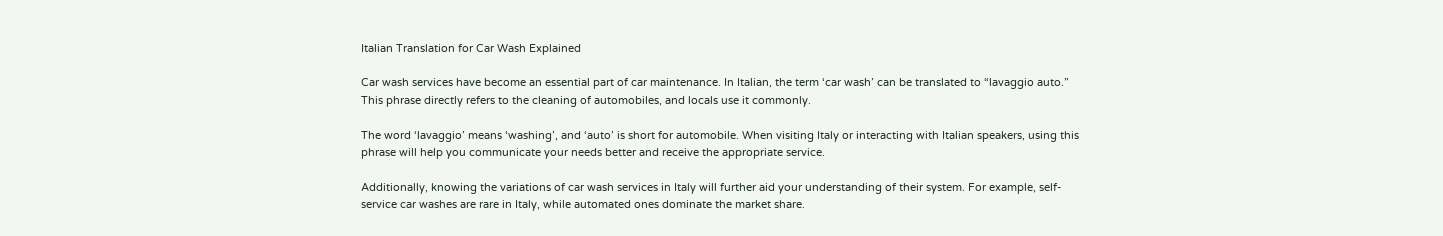Italian Translation for Car Wash Explained

Car wash services have become an essential part of car maintenance. In Italian, the term ‘car wash’ can be translated to “lavaggio auto.” This phrase directly refers to the cleaning of automobiles, and locals use it commonly.

The word ‘lavaggio’ means ‘washing’, and ‘auto’ is short for automobile. When visiting Italy or interacting with Italian speakers, using this phrase will help you communicate your needs better and receive the appropriate service.

Additionally, knowing the variations of car wash services in Italy will further aid your understanding of their system. For example, self-service car washes are rare in Italy, while automated ones dominate the market share.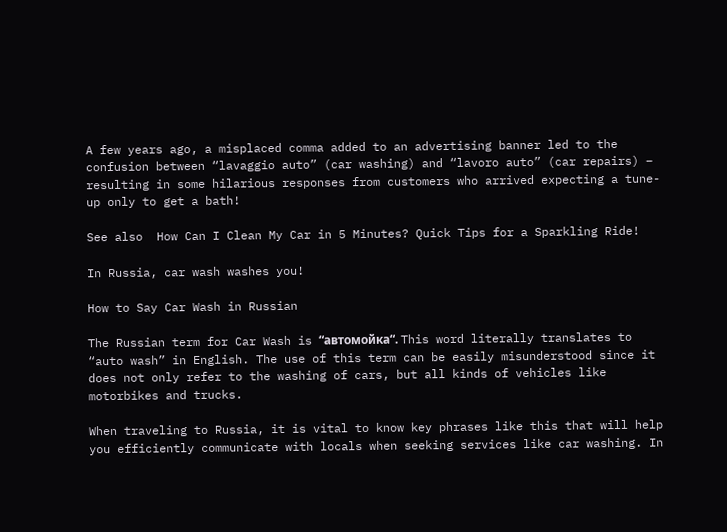A few years ago, a misplaced comma added to an advertising banner led to the confusion between “lavaggio auto” (car washing) and “lavoro auto” (car repairs) – resulting in some hilarious responses from customers who arrived expecting a tune-up only to get a bath!

See also  How Can I Clean My Car in 5 Minutes? Quick Tips for a Sparkling Ride!

In Russia, car wash washes you!

How to Say Car Wash in Russian

The Russian term for Car Wash is “автомойка“. This word literally translates to “auto wash” in English. The use of this term can be easily misunderstood since it does not only refer to the washing of cars, but all kinds of vehicles like motorbikes and trucks.

When traveling to Russia, it is vital to know key phrases like this that will help you efficiently communicate with locals when seeking services like car washing. In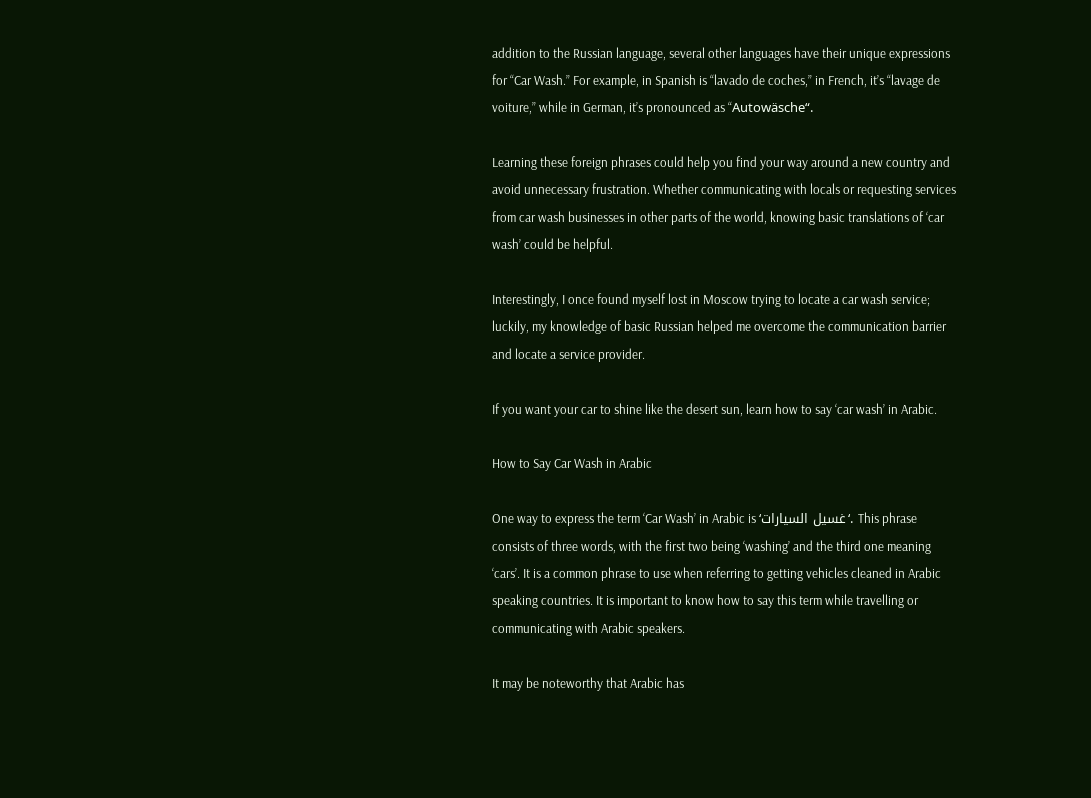addition to the Russian language, several other languages have their unique expressions for “Car Wash.” For example, in Spanish is “lavado de coches,” in French, it’s “lavage de voiture,” while in German, it’s pronounced as “Autowäsche“.

Learning these foreign phrases could help you find your way around a new country and avoid unnecessary frustration. Whether communicating with locals or requesting services from car wash businesses in other parts of the world, knowing basic translations of ‘car wash’ could be helpful.

Interestingly, I once found myself lost in Moscow trying to locate a car wash service; luckily, my knowledge of basic Russian helped me overcome the communication barrier and locate a service provider.

If you want your car to shine like the desert sun, learn how to say ‘car wash’ in Arabic.

How to Say Car Wash in Arabic

One way to express the term ‘Car Wash’ in Arabic is ‘غسيل السيارات‘. This phrase consists of three words, with the first two being ‘washing’ and the third one meaning ‘cars’. It is a common phrase to use when referring to getting vehicles cleaned in Arabic speaking countries. It is important to know how to say this term while travelling or communicating with Arabic speakers.

It may be noteworthy that Arabic has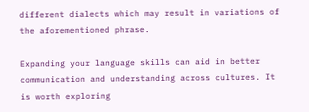different dialects which may result in variations of the aforementioned phrase.

Expanding your language skills can aid in better communication and understanding across cultures. It is worth exploring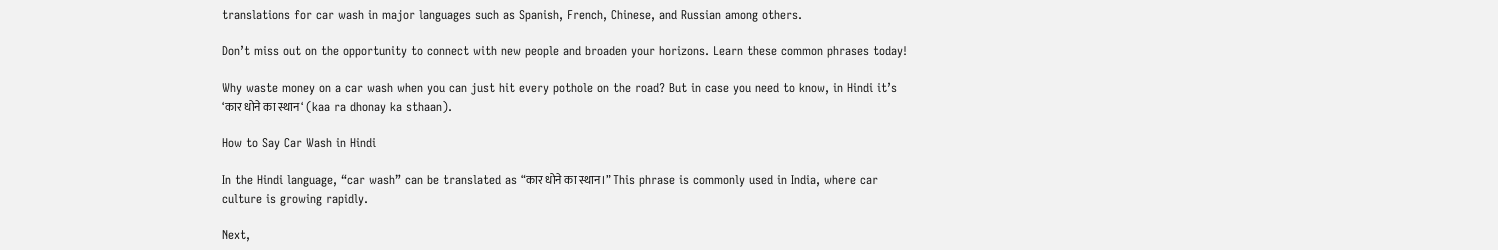translations for car wash in major languages such as Spanish, French, Chinese, and Russian among others.

Don’t miss out on the opportunity to connect with new people and broaden your horizons. Learn these common phrases today!

Why waste money on a car wash when you can just hit every pothole on the road? But in case you need to know, in Hindi it’s ‘कार धोने का स्थान‘ (kaa ra dhonay ka sthaan).

How to Say Car Wash in Hindi

In the Hindi language, “car wash” can be translated as “कार धोने का स्थान।” This phrase is commonly used in India, where car culture is growing rapidly.

Next,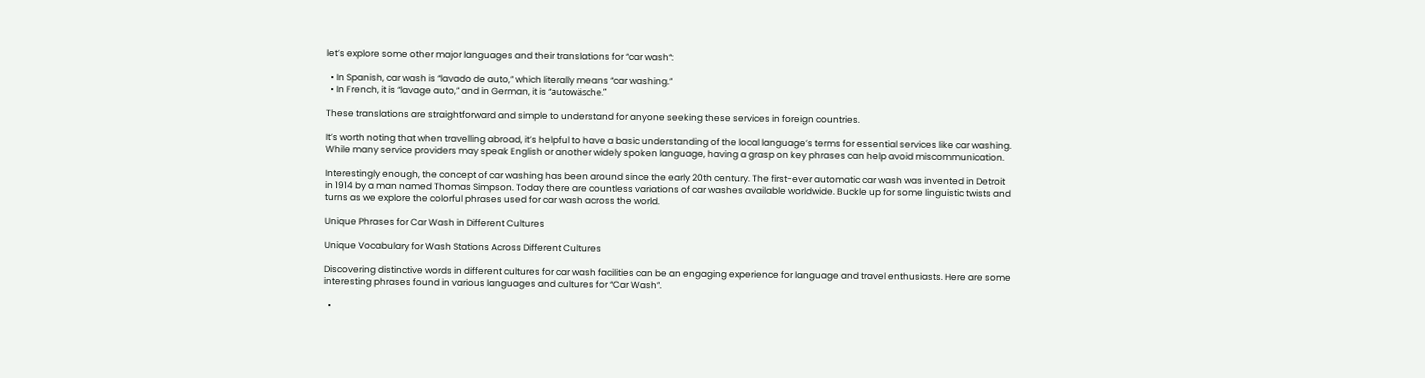let’s explore some other major languages and their translations for “car wash“:

  • In Spanish, car wash is “lavado de auto,” which literally means “car washing.”
  • In French, it is “lavage auto,” and in German, it is “autowäsche.”

These translations are straightforward and simple to understand for anyone seeking these services in foreign countries.

It’s worth noting that when travelling abroad, it’s helpful to have a basic understanding of the local language’s terms for essential services like car washing. While many service providers may speak English or another widely spoken language, having a grasp on key phrases can help avoid miscommunication.

Interestingly enough, the concept of car washing has been around since the early 20th century. The first-ever automatic car wash was invented in Detroit in 1914 by a man named Thomas Simpson. Today there are countless variations of car washes available worldwide. Buckle up for some linguistic twists and turns as we explore the colorful phrases used for car wash across the world.

Unique Phrases for Car Wash in Different Cultures

Unique Vocabulary for Wash Stations Across Different Cultures

Discovering distinctive words in different cultures for car wash facilities can be an engaging experience for language and travel enthusiasts. Here are some interesting phrases found in various languages and cultures for “Car Wash”.

  •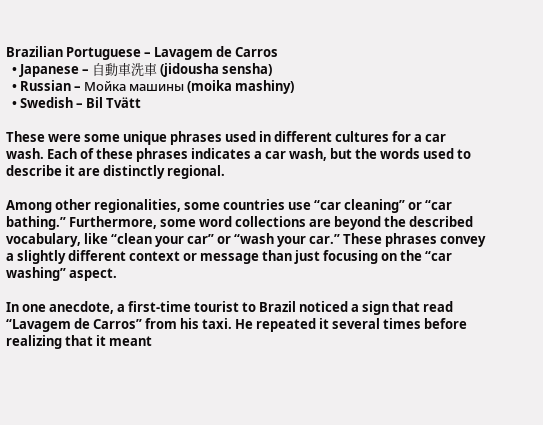Brazilian Portuguese – Lavagem de Carros
  • Japanese – 自動車洗車 (jidousha sensha)
  • Russian – Мойка машины (moika mashiny)
  • Swedish – Bil Tvätt

These were some unique phrases used in different cultures for a car wash. Each of these phrases indicates a car wash, but the words used to describe it are distinctly regional.

Among other regionalities, some countries use “car cleaning” or “car bathing.” Furthermore, some word collections are beyond the described vocabulary, like “clean your car” or “wash your car.” These phrases convey a slightly different context or message than just focusing on the “car washing” aspect.

In one anecdote, a first-time tourist to Brazil noticed a sign that read “Lavagem de Carros” from his taxi. He repeated it several times before realizing that it meant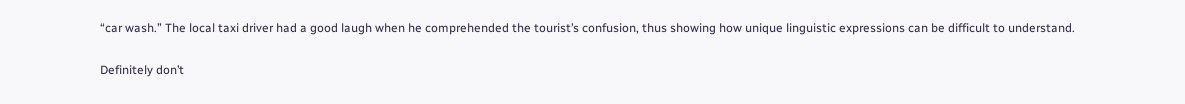“car wash.” The local taxi driver had a good laugh when he comprehended the tourist’s confusion, thus showing how unique linguistic expressions can be difficult to understand.

Definitely don’t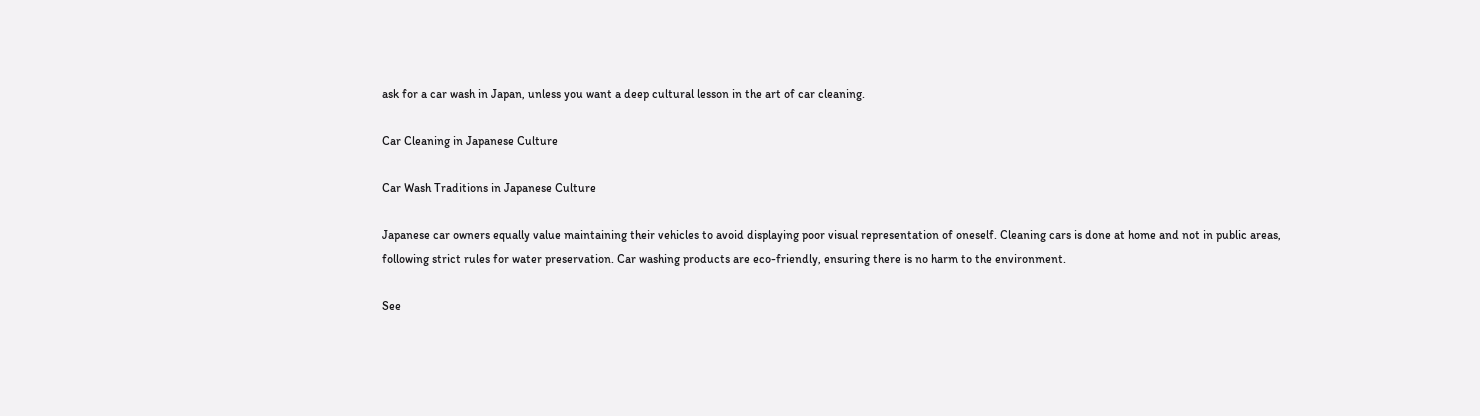ask for a car wash in Japan, unless you want a deep cultural lesson in the art of car cleaning.

Car Cleaning in Japanese Culture

Car Wash Traditions in Japanese Culture

Japanese car owners equally value maintaining their vehicles to avoid displaying poor visual representation of oneself. Cleaning cars is done at home and not in public areas, following strict rules for water preservation. Car washing products are eco-friendly, ensuring there is no harm to the environment.

See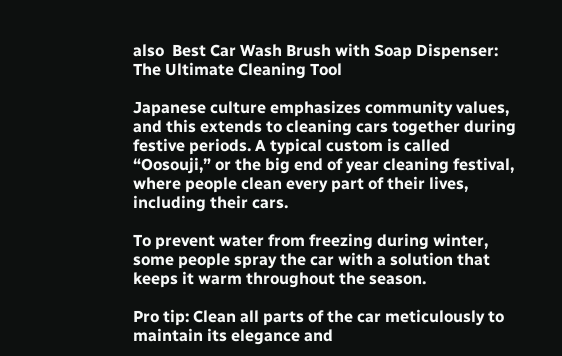also  Best Car Wash Brush with Soap Dispenser: The Ultimate Cleaning Tool

Japanese culture emphasizes community values, and this extends to cleaning cars together during festive periods. A typical custom is called “Oosouji,” or the big end of year cleaning festival, where people clean every part of their lives, including their cars.

To prevent water from freezing during winter, some people spray the car with a solution that keeps it warm throughout the season.

Pro tip: Clean all parts of the car meticulously to maintain its elegance and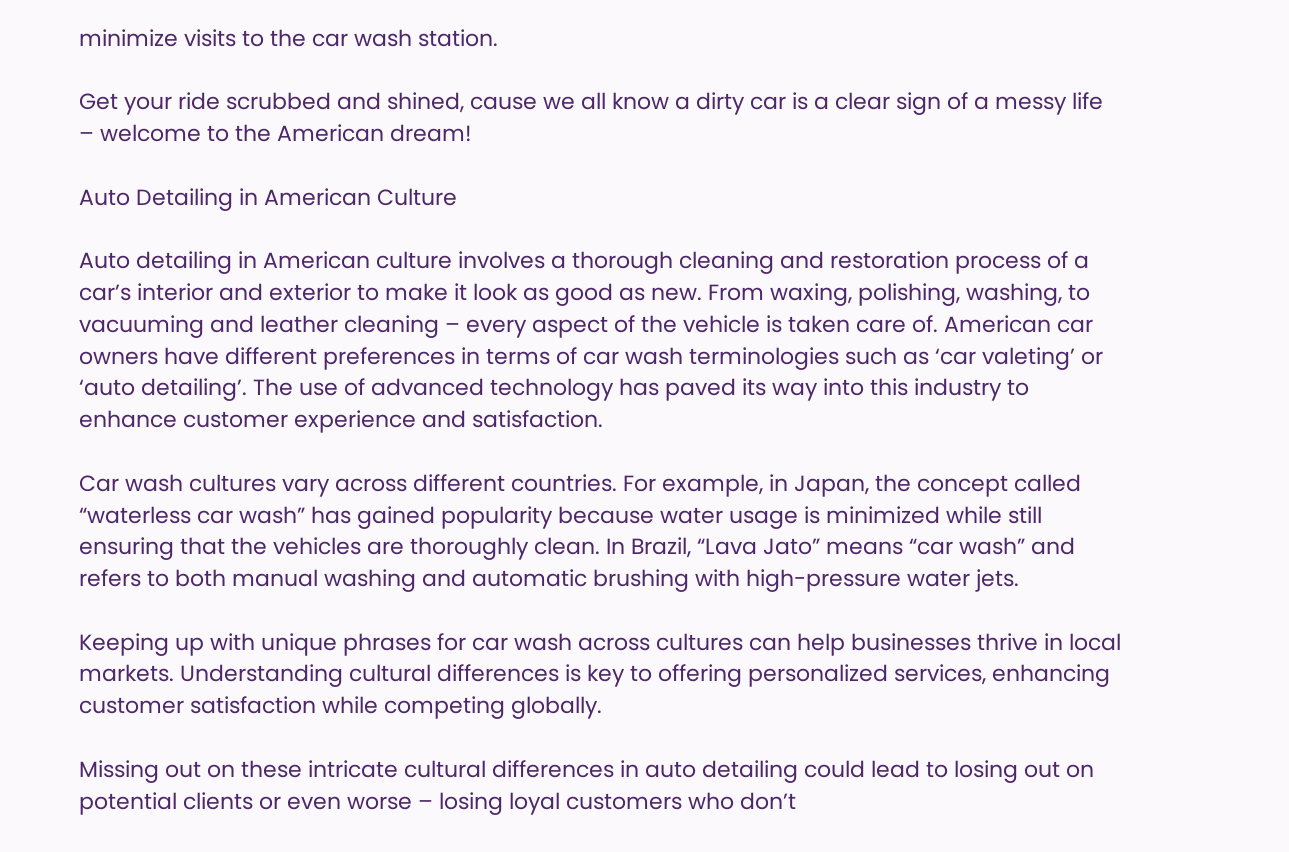minimize visits to the car wash station.

Get your ride scrubbed and shined, cause we all know a dirty car is a clear sign of a messy life – welcome to the American dream!

Auto Detailing in American Culture

Auto detailing in American culture involves a thorough cleaning and restoration process of a car’s interior and exterior to make it look as good as new. From waxing, polishing, washing, to vacuuming and leather cleaning – every aspect of the vehicle is taken care of. American car owners have different preferences in terms of car wash terminologies such as ‘car valeting’ or ‘auto detailing’. The use of advanced technology has paved its way into this industry to enhance customer experience and satisfaction.

Car wash cultures vary across different countries. For example, in Japan, the concept called “waterless car wash” has gained popularity because water usage is minimized while still ensuring that the vehicles are thoroughly clean. In Brazil, “Lava Jato” means “car wash” and refers to both manual washing and automatic brushing with high-pressure water jets.

Keeping up with unique phrases for car wash across cultures can help businesses thrive in local markets. Understanding cultural differences is key to offering personalized services, enhancing customer satisfaction while competing globally.

Missing out on these intricate cultural differences in auto detailing could lead to losing out on potential clients or even worse – losing loyal customers who don’t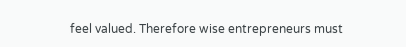feel valued. Therefore wise entrepreneurs must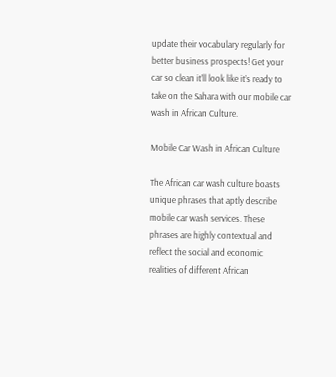update their vocabulary regularly for better business prospects! Get your car so clean it’ll look like it’s ready to take on the Sahara with our mobile car wash in African Culture.

Mobile Car Wash in African Culture

The African car wash culture boasts unique phrases that aptly describe mobile car wash services. These phrases are highly contextual and reflect the social and economic realities of different African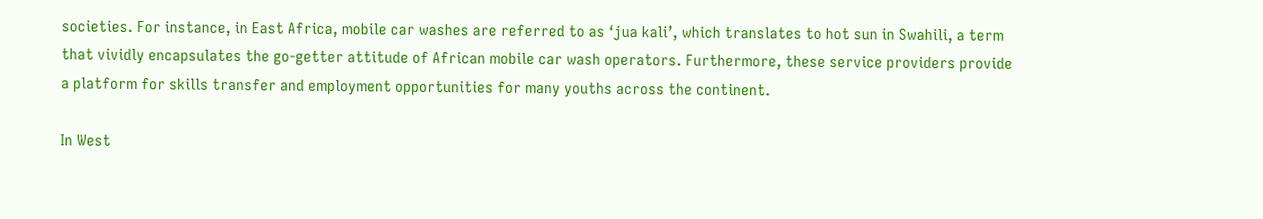societies. For instance, in East Africa, mobile car washes are referred to as ‘jua kali’, which translates to hot sun in Swahili, a term that vividly encapsulates the go-getter attitude of African mobile car wash operators. Furthermore, these service providers provide a platform for skills transfer and employment opportunities for many youths across the continent.

In West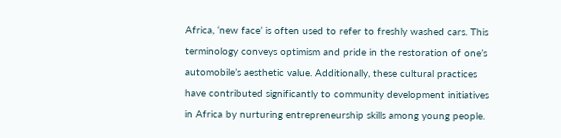Africa, ‘new face’ is often used to refer to freshly washed cars. This terminology conveys optimism and pride in the restoration of one’s automobile’s aesthetic value. Additionally, these cultural practices have contributed significantly to community development initiatives in Africa by nurturing entrepreneurship skills among young people.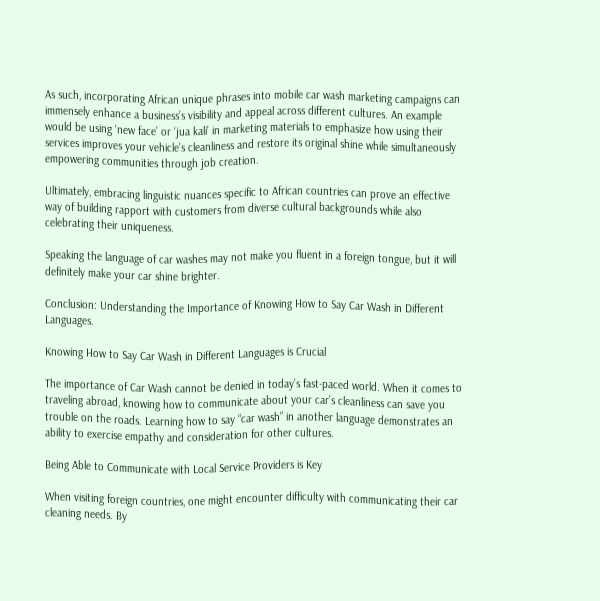As such, incorporating African unique phrases into mobile car wash marketing campaigns can immensely enhance a business’s visibility and appeal across different cultures. An example would be using ‘new face’ or ‘jua kali’ in marketing materials to emphasize how using their services improves your vehicle’s cleanliness and restore its original shine while simultaneously empowering communities through job creation.

Ultimately, embracing linguistic nuances specific to African countries can prove an effective way of building rapport with customers from diverse cultural backgrounds while also celebrating their uniqueness.

Speaking the language of car washes may not make you fluent in a foreign tongue, but it will definitely make your car shine brighter.

Conclusion: Understanding the Importance of Knowing How to Say Car Wash in Different Languages.

Knowing How to Say Car Wash in Different Languages is Crucial

The importance of Car Wash cannot be denied in today’s fast-paced world. When it comes to traveling abroad, knowing how to communicate about your car’s cleanliness can save you trouble on the roads. Learning how to say “car wash” in another language demonstrates an ability to exercise empathy and consideration for other cultures.

Being Able to Communicate with Local Service Providers is Key

When visiting foreign countries, one might encounter difficulty with communicating their car cleaning needs. By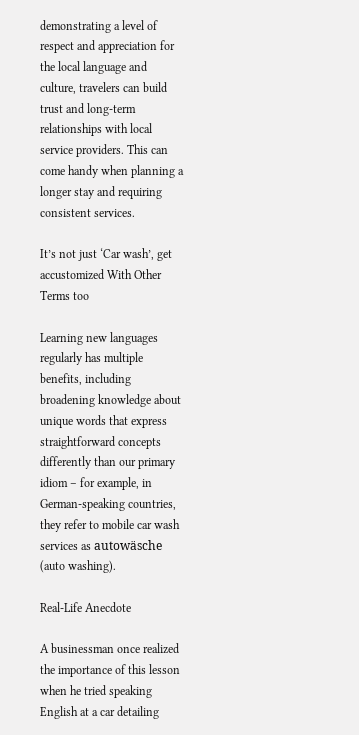demonstrating a level of respect and appreciation for the local language and culture, travelers can build trust and long-term relationships with local service providers. This can come handy when planning a longer stay and requiring consistent services.

It’s not just ‘Car wash’, get accustomized With Other Terms too

Learning new languages regularly has multiple benefits, including broadening knowledge about unique words that express straightforward concepts differently than our primary idiom – for example, in German-speaking countries, they refer to mobile car wash services as autowäsche (auto washing).

Real-Life Anecdote

A businessman once realized the importance of this lesson when he tried speaking English at a car detailing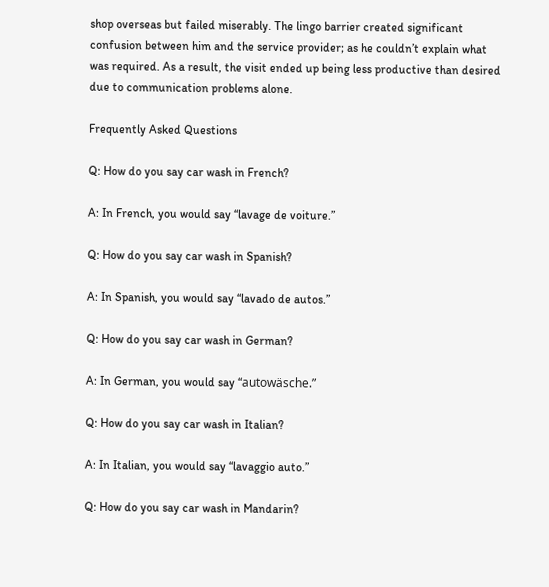shop overseas but failed miserably. The lingo barrier created significant confusion between him and the service provider; as he couldn’t explain what was required. As a result, the visit ended up being less productive than desired due to communication problems alone.

Frequently Asked Questions

Q: How do you say car wash in French?

A: In French, you would say “lavage de voiture.”

Q: How do you say car wash in Spanish?

A: In Spanish, you would say “lavado de autos.”

Q: How do you say car wash in German?

A: In German, you would say “autowäsche.”

Q: How do you say car wash in Italian?

A: In Italian, you would say “lavaggio auto.”

Q: How do you say car wash in Mandarin?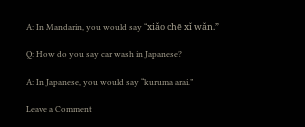A: In Mandarin, you would say “xiǎo chē xǐ wǎn.”

Q: How do you say car wash in Japanese?

A: In Japanese, you would say “kuruma arai.”

Leave a Comment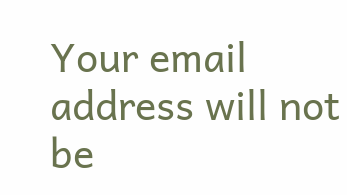Your email address will not be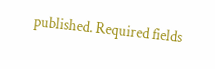published. Required fields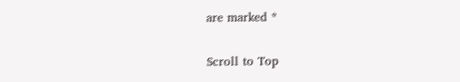are marked *

Scroll to Top